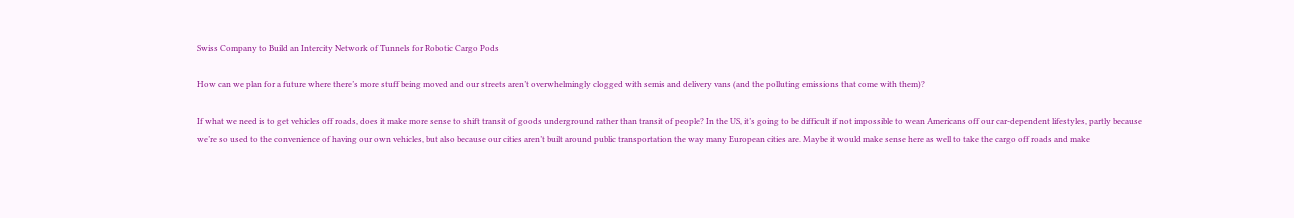Swiss Company to Build an Intercity Network of Tunnels for Robotic Cargo Pods

How can we plan for a future where there’s more stuff being moved and our streets aren’t overwhelmingly clogged with semis and delivery vans (and the polluting emissions that come with them)?

If what we need is to get vehicles off roads, does it make more sense to shift transit of goods underground rather than transit of people? In the US, it’s going to be difficult if not impossible to wean Americans off our car-dependent lifestyles, partly because we’re so used to the convenience of having our own vehicles, but also because our cities aren’t built around public transportation the way many European cities are. Maybe it would make sense here as well to take the cargo off roads and make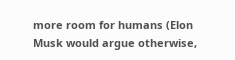more room for humans (Elon Musk would argue otherwise,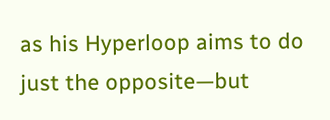as his Hyperloop aims to do just the opposite—but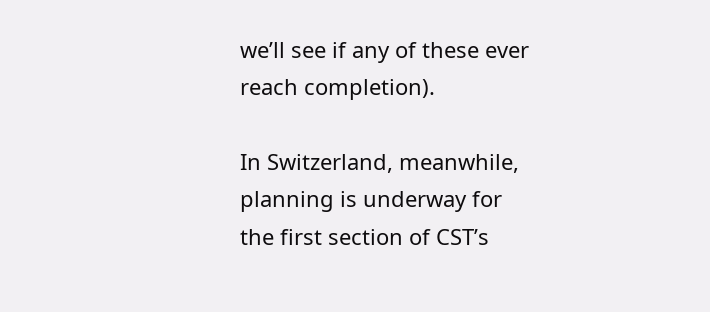we’ll see if any of these ever reach completion).

In Switzerland, meanwhile, planning is underway for the first section of CST’s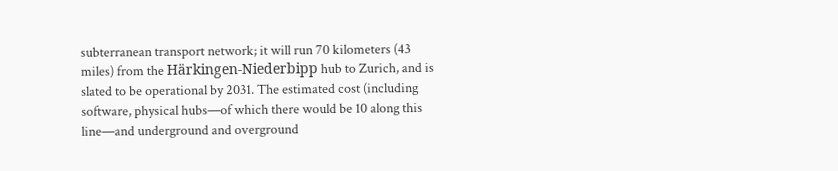subterranean transport network; it will run 70 kilometers (43 miles) from the Härkingen-Niederbipp hub to Zurich, and is slated to be operational by 2031. The estimated cost (including software, physical hubs—of which there would be 10 along this line—and underground and overground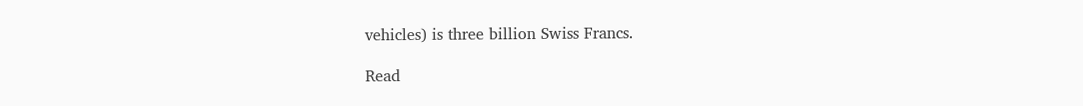vehicles) is three billion Swiss Francs.

Read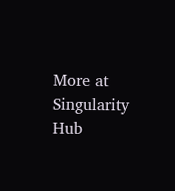More at Singularity Hub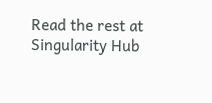Read the rest at Singularity Hub